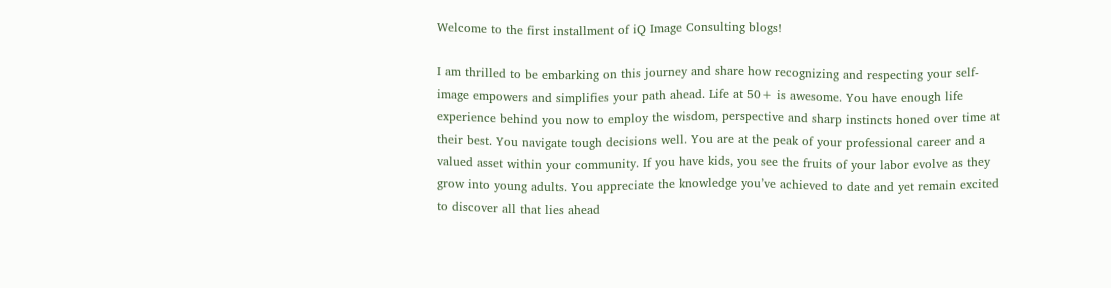Welcome to the first installment of iQ Image Consulting blogs!

I am thrilled to be embarking on this journey and share how recognizing and respecting your self-image empowers and simplifies your path ahead. Life at 50+ is awesome. You have enough life experience behind you now to employ the wisdom, perspective and sharp instincts honed over time at their best. You navigate tough decisions well. You are at the peak of your professional career and a valued asset within your community. If you have kids, you see the fruits of your labor evolve as they grow into young adults. You appreciate the knowledge you’ve achieved to date and yet remain excited to discover all that lies ahead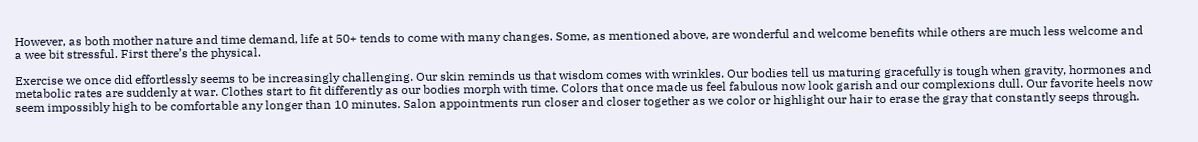However, as both mother nature and time demand, life at 50+ tends to come with many changes. Some, as mentioned above, are wonderful and welcome benefits while others are much less welcome and a wee bit stressful. First there’s the physical.

Exercise we once did effortlessly seems to be increasingly challenging. Our skin reminds us that wisdom comes with wrinkles. Our bodies tell us maturing gracefully is tough when gravity, hormones and metabolic rates are suddenly at war. Clothes start to fit differently as our bodies morph with time. Colors that once made us feel fabulous now look garish and our complexions dull. Our favorite heels now seem impossibly high to be comfortable any longer than 10 minutes. Salon appointments run closer and closer together as we color or highlight our hair to erase the gray that constantly seeps through.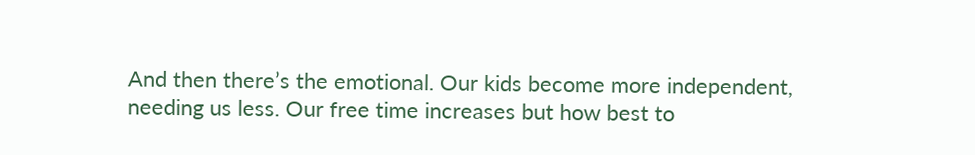And then there’s the emotional. Our kids become more independent, needing us less. Our free time increases but how best to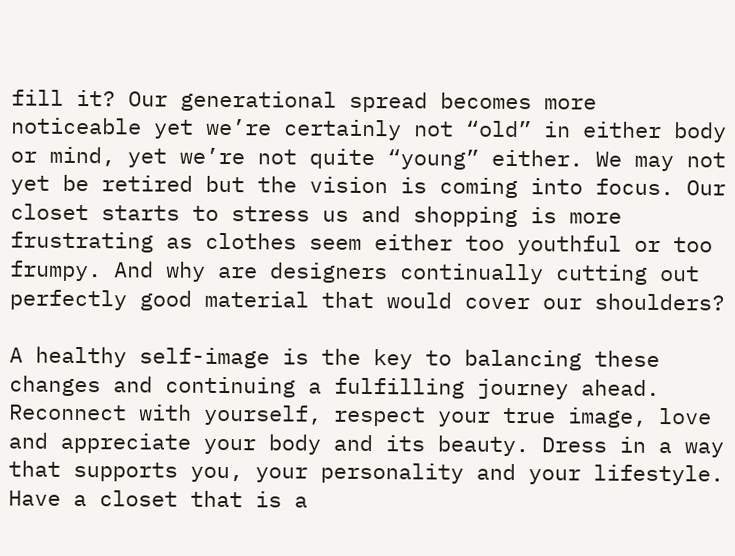fill it? Our generational spread becomes more noticeable yet we’re certainly not “old” in either body or mind, yet we’re not quite “young” either. We may not yet be retired but the vision is coming into focus. Our closet starts to stress us and shopping is more frustrating as clothes seem either too youthful or too frumpy. And why are designers continually cutting out perfectly good material that would cover our shoulders?

A healthy self-image is the key to balancing these changes and continuing a fulfilling journey ahead. Reconnect with yourself, respect your true image, love and appreciate your body and its beauty. Dress in a way that supports you, your personality and your lifestyle. Have a closet that is a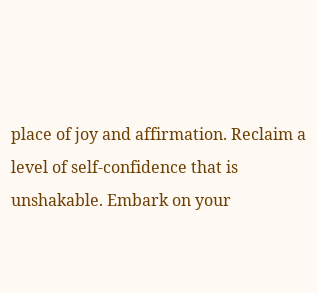place of joy and affirmation. Reclaim a level of self-confidence that is unshakable. Embark on your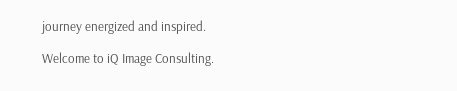journey energized and inspired.

Welcome to iQ Image Consulting.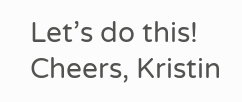Let’s do this! Cheers, Kristin